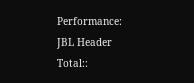Performance: JBL Header Total::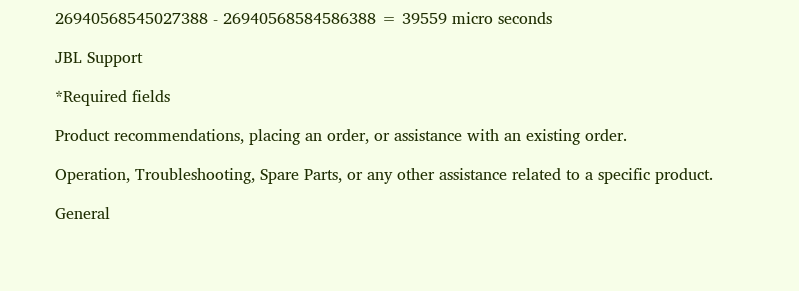26940568545027388 - 26940568584586388 = 39559 micro seconds

JBL Support

*Required fields

Product recommendations, placing an order, or assistance with an existing order.

Operation, Troubleshooting, Spare Parts, or any other assistance related to a specific product.

General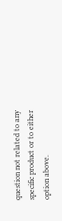question not related to any specific product or to either option above.